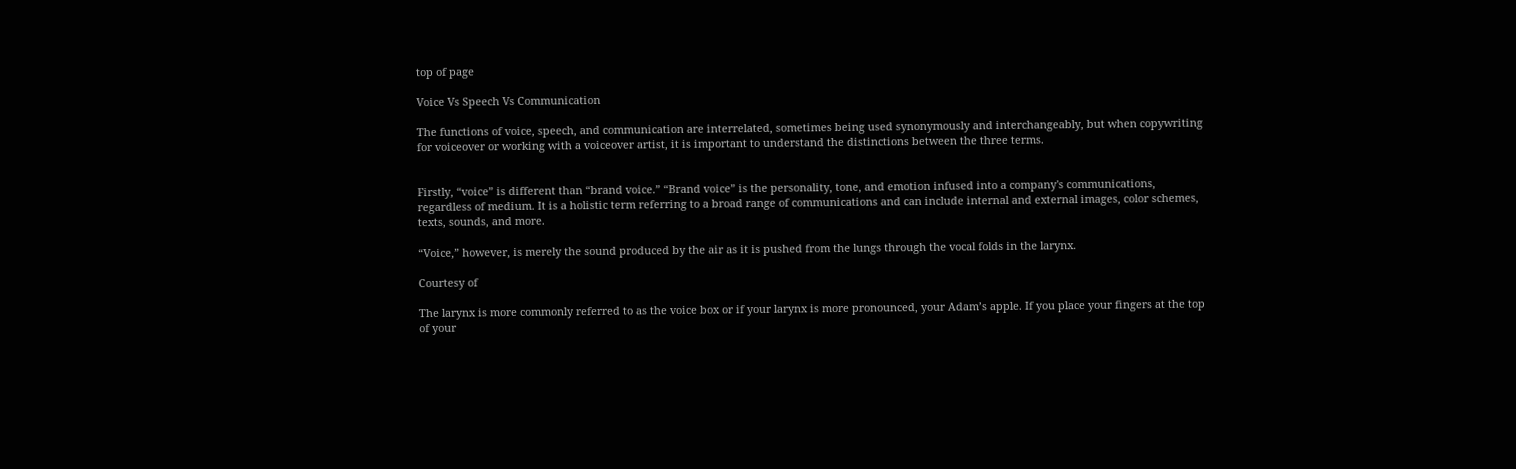top of page

Voice Vs Speech Vs Communication

The functions of voice, speech, and communication are interrelated, sometimes being used synonymously and interchangeably, but when copywriting for voiceover or working with a voiceover artist, it is important to understand the distinctions between the three terms.


Firstly, “voice” is different than “brand voice.” “Brand voice” is the personality, tone, and emotion infused into a company's communications, regardless of medium. It is a holistic term referring to a broad range of communications and can include internal and external images, color schemes, texts, sounds, and more.

“Voice,” however, is merely the sound produced by the air as it is pushed from the lungs through the vocal folds in the larynx.

Courtesy of

The larynx is more commonly referred to as the voice box or if your larynx is more pronounced, your Adam’s apple. If you place your fingers at the top of your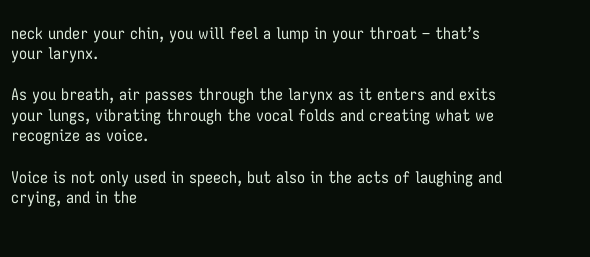neck under your chin, you will feel a lump in your throat – that’s your larynx.

As you breath, air passes through the larynx as it enters and exits your lungs, vibrating through the vocal folds and creating what we recognize as voice.

Voice is not only used in speech, but also in the acts of laughing and crying, and in the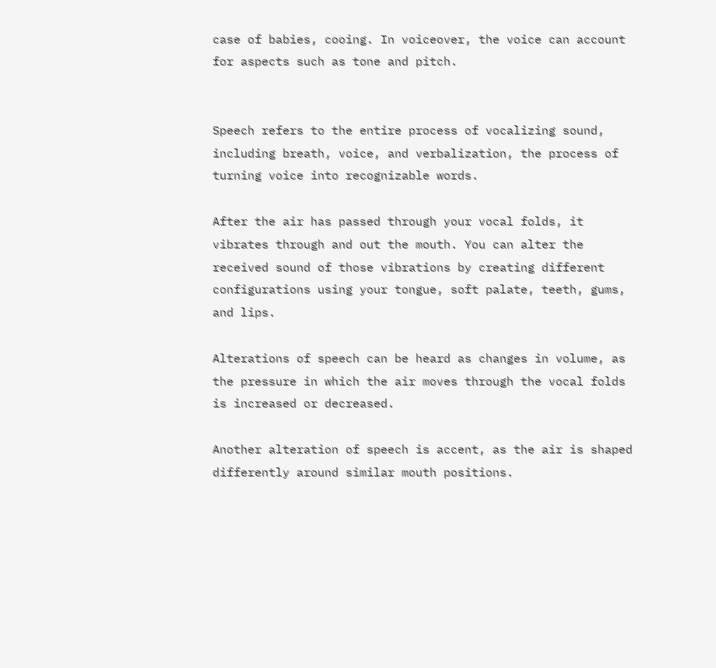case of babies, cooing. In voiceover, the voice can account for aspects such as tone and pitch.


Speech refers to the entire process of vocalizing sound, including breath, voice, and verbalization, the process of turning voice into recognizable words.

After the air has passed through your vocal folds, it vibrates through and out the mouth. You can alter the received sound of those vibrations by creating different configurations using your tongue, soft palate, teeth, gums, and lips.

Alterations of speech can be heard as changes in volume, as the pressure in which the air moves through the vocal folds is increased or decreased.

Another alteration of speech is accent, as the air is shaped differently around similar mouth positions.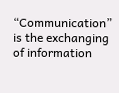“Communication” is the exchanging of information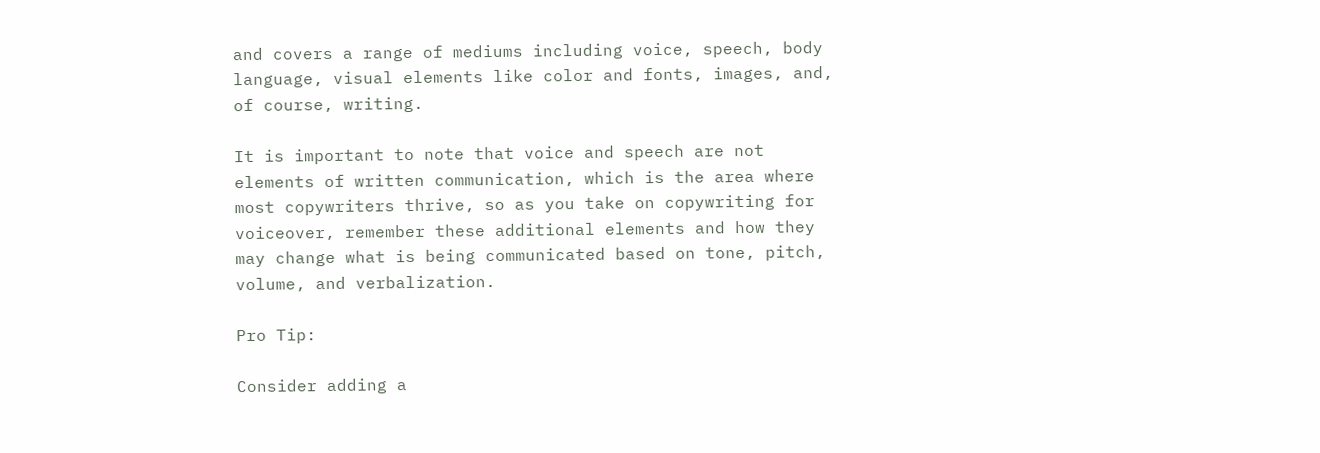and covers a range of mediums including voice, speech, body language, visual elements like color and fonts, images, and, of course, writing.

It is important to note that voice and speech are not elements of written communication, which is the area where most copywriters thrive, so as you take on copywriting for voiceover, remember these additional elements and how they may change what is being communicated based on tone, pitch, volume, and verbalization.

Pro Tip:

Consider adding a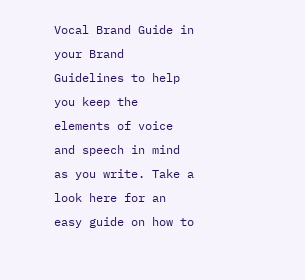Vocal Brand Guide in your Brand Guidelines to help you keep the elements of voice and speech in mind as you write. Take a look here for an easy guide on how to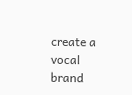create a vocal brand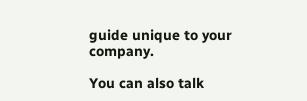guide unique to your company.

You can also talk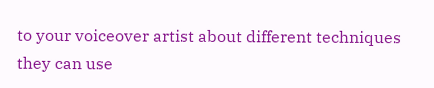to your voiceover artist about different techniques they can use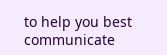to help you best communicate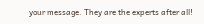your message. They are the experts after all!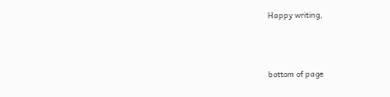Happy writing,



bottom of page